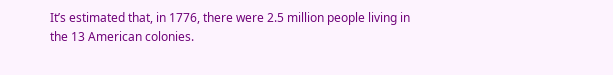It’s estimated that, in 1776, there were 2.5 million people living in the 13 American colonies.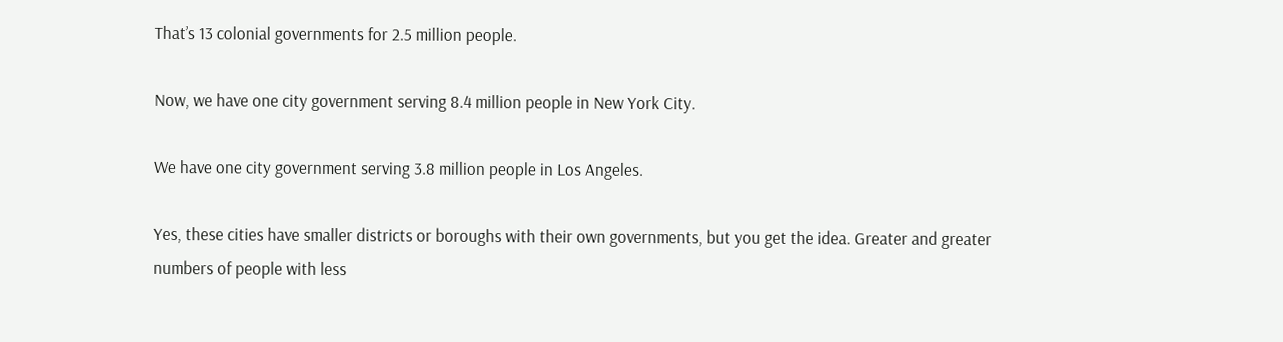That’s 13 colonial governments for 2.5 million people.

Now, we have one city government serving 8.4 million people in New York City.

We have one city government serving 3.8 million people in Los Angeles.

Yes, these cities have smaller districts or boroughs with their own governments, but you get the idea. Greater and greater numbers of people with less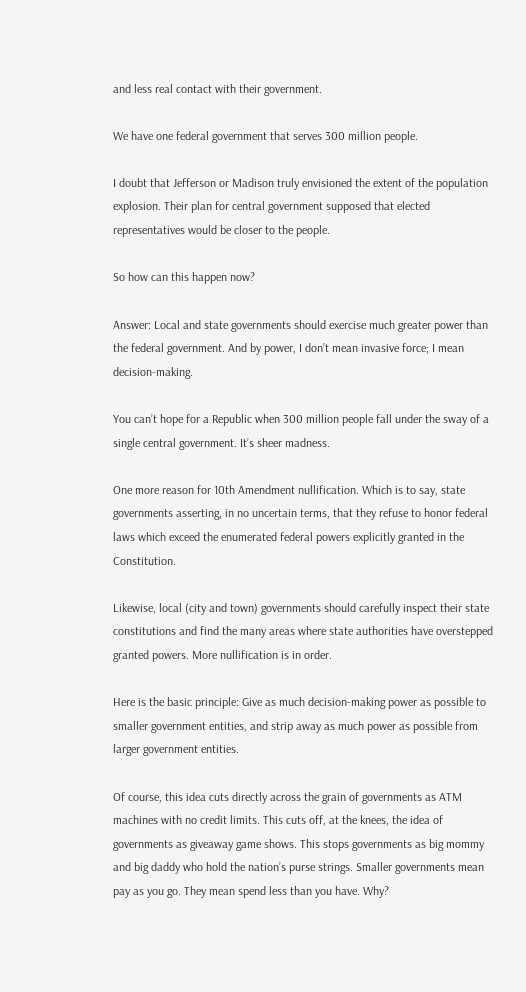and less real contact with their government.

We have one federal government that serves 300 million people.

I doubt that Jefferson or Madison truly envisioned the extent of the population explosion. Their plan for central government supposed that elected representatives would be closer to the people.

So how can this happen now?

Answer: Local and state governments should exercise much greater power than the federal government. And by power, I don’t mean invasive force; I mean decision-making.

You can’t hope for a Republic when 300 million people fall under the sway of a single central government. It’s sheer madness.

One more reason for 10th Amendment nullification. Which is to say, state governments asserting, in no uncertain terms, that they refuse to honor federal laws which exceed the enumerated federal powers explicitly granted in the Constitution.

Likewise, local (city and town) governments should carefully inspect their state constitutions and find the many areas where state authorities have overstepped granted powers. More nullification is in order.

Here is the basic principle: Give as much decision-making power as possible to smaller government entities, and strip away as much power as possible from larger government entities.

Of course, this idea cuts directly across the grain of governments as ATM machines with no credit limits. This cuts off, at the knees, the idea of governments as giveaway game shows. This stops governments as big mommy and big daddy who hold the nation’s purse strings. Smaller governments mean pay as you go. They mean spend less than you have. Why?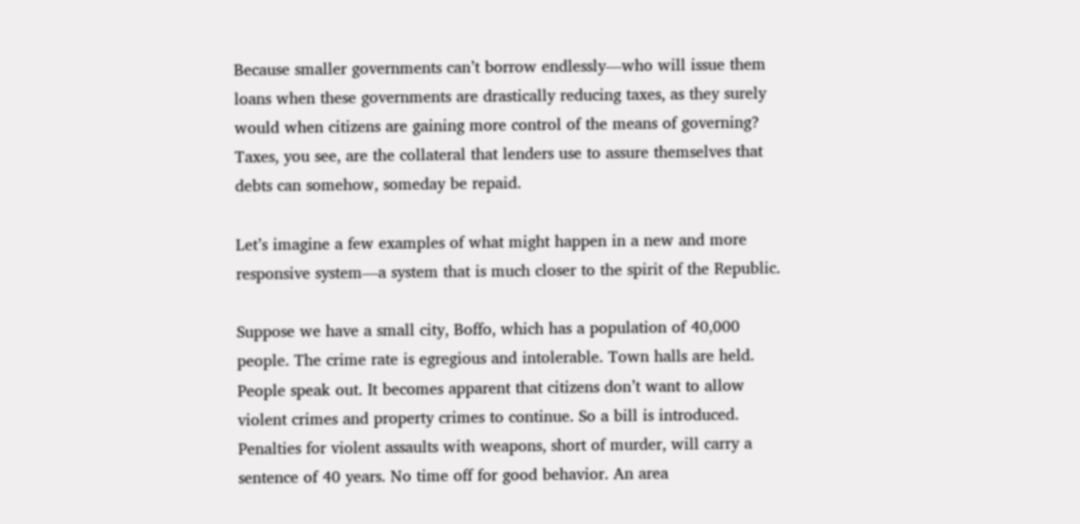Because smaller governments can’t borrow endlessly—who will issue them loans when these governments are drastically reducing taxes, as they surely would when citizens are gaining more control of the means of governing? Taxes, you see, are the collateral that lenders use to assure themselves that debts can somehow, someday be repaid.

Let’s imagine a few examples of what might happen in a new and more responsive system—a system that is much closer to the spirit of the Republic.

Suppose we have a small city, Boffo, which has a population of 40,000 people. The crime rate is egregious and intolerable. Town halls are held. People speak out. It becomes apparent that citizens don’t want to allow violent crimes and property crimes to continue. So a bill is introduced. Penalties for violent assaults with weapons, short of murder, will carry a sentence of 40 years. No time off for good behavior. An area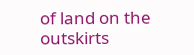of land on the outskirts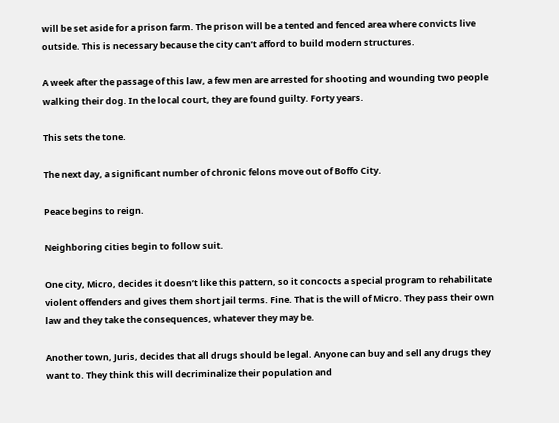will be set aside for a prison farm. The prison will be a tented and fenced area where convicts live outside. This is necessary because the city can’t afford to build modern structures.

A week after the passage of this law, a few men are arrested for shooting and wounding two people walking their dog. In the local court, they are found guilty. Forty years.

This sets the tone.

The next day, a significant number of chronic felons move out of Boffo City.

Peace begins to reign.

Neighboring cities begin to follow suit.

One city, Micro, decides it doesn’t like this pattern, so it concocts a special program to rehabilitate violent offenders and gives them short jail terms. Fine. That is the will of Micro. They pass their own law and they take the consequences, whatever they may be.

Another town, Juris, decides that all drugs should be legal. Anyone can buy and sell any drugs they want to. They think this will decriminalize their population and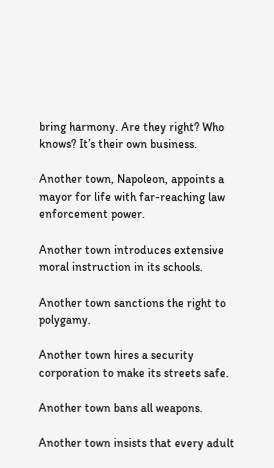bring harmony. Are they right? Who knows? It’s their own business.

Another town, Napoleon, appoints a mayor for life with far-reaching law enforcement power.

Another town introduces extensive moral instruction in its schools.

Another town sanctions the right to polygamy.

Another town hires a security corporation to make its streets safe.

Another town bans all weapons.

Another town insists that every adult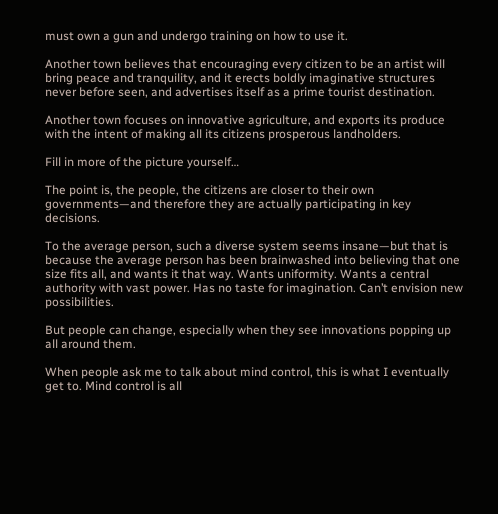must own a gun and undergo training on how to use it.

Another town believes that encouraging every citizen to be an artist will bring peace and tranquility, and it erects boldly imaginative structures never before seen, and advertises itself as a prime tourist destination.

Another town focuses on innovative agriculture, and exports its produce with the intent of making all its citizens prosperous landholders.

Fill in more of the picture yourself…

The point is, the people, the citizens are closer to their own governments—and therefore they are actually participating in key decisions.

To the average person, such a diverse system seems insane—but that is because the average person has been brainwashed into believing that one size fits all, and wants it that way. Wants uniformity. Wants a central authority with vast power. Has no taste for imagination. Can’t envision new possibilities.

But people can change, especially when they see innovations popping up all around them.

When people ask me to talk about mind control, this is what I eventually get to. Mind control is all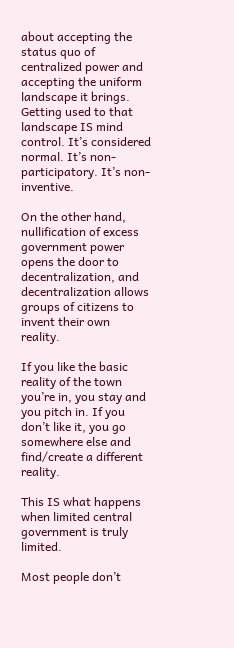about accepting the status quo of centralized power and accepting the uniform landscape it brings. Getting used to that landscape IS mind control. It’s considered normal. It’s non-participatory. It’s non-inventive.

On the other hand, nullification of excess government power opens the door to decentralization, and decentralization allows groups of citizens to invent their own reality.

If you like the basic reality of the town you’re in, you stay and you pitch in. If you don’t like it, you go somewhere else and find/create a different reality.

This IS what happens when limited central government is truly limited.

Most people don’t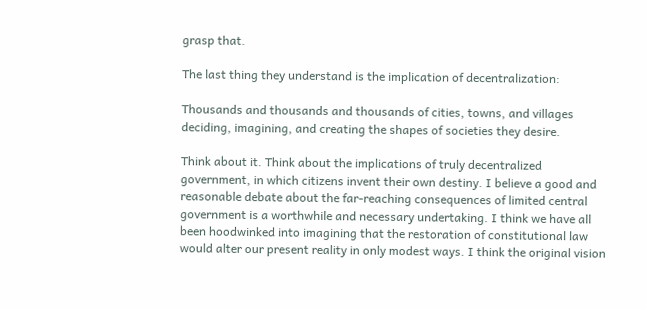grasp that.

The last thing they understand is the implication of decentralization:

Thousands and thousands and thousands of cities, towns, and villages deciding, imagining, and creating the shapes of societies they desire.

Think about it. Think about the implications of truly decentralized government, in which citizens invent their own destiny. I believe a good and reasonable debate about the far-reaching consequences of limited central government is a worthwhile and necessary undertaking. I think we have all been hoodwinked into imagining that the restoration of constitutional law would alter our present reality in only modest ways. I think the original vision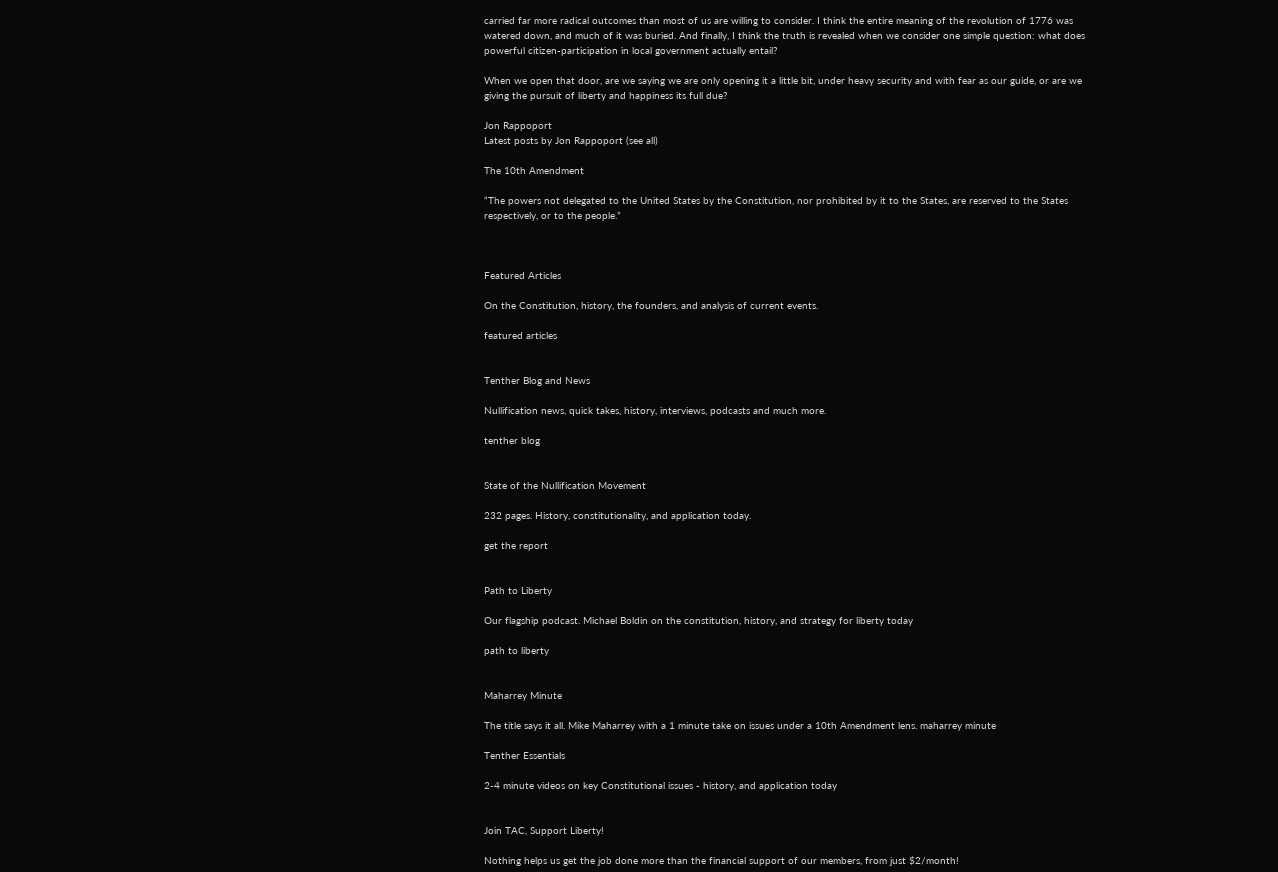carried far more radical outcomes than most of us are willing to consider. I think the entire meaning of the revolution of 1776 was watered down, and much of it was buried. And finally, I think the truth is revealed when we consider one simple question: what does powerful citizen-participation in local government actually entail?

When we open that door, are we saying we are only opening it a little bit, under heavy security and with fear as our guide, or are we giving the pursuit of liberty and happiness its full due?

Jon Rappoport
Latest posts by Jon Rappoport (see all)

The 10th Amendment

“The powers not delegated to the United States by the Constitution, nor prohibited by it to the States, are reserved to the States respectively, or to the people.”



Featured Articles

On the Constitution, history, the founders, and analysis of current events.

featured articles


Tenther Blog and News

Nullification news, quick takes, history, interviews, podcasts and much more.

tenther blog


State of the Nullification Movement

232 pages. History, constitutionality, and application today.

get the report


Path to Liberty

Our flagship podcast. Michael Boldin on the constitution, history, and strategy for liberty today

path to liberty


Maharrey Minute

The title says it all. Mike Maharrey with a 1 minute take on issues under a 10th Amendment lens. maharrey minute

Tenther Essentials

2-4 minute videos on key Constitutional issues - history, and application today


Join TAC, Support Liberty!

Nothing helps us get the job done more than the financial support of our members, from just $2/month!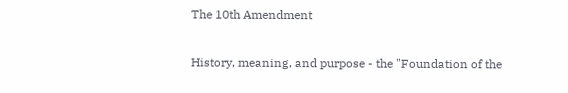The 10th Amendment

History, meaning, and purpose - the "Foundation of the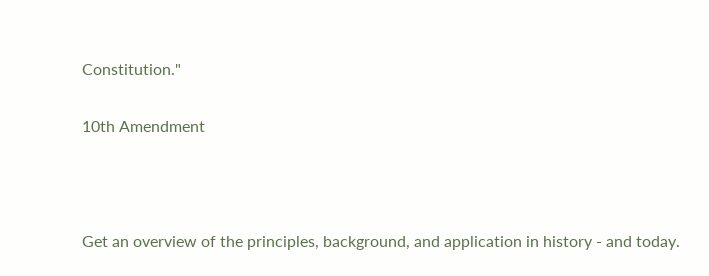Constitution."

10th Amendment



Get an overview of the principles, background, and application in history - and today.